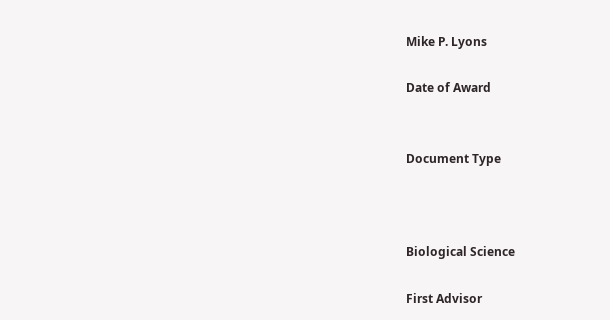Mike P. Lyons

Date of Award


Document Type



Biological Science

First Advisor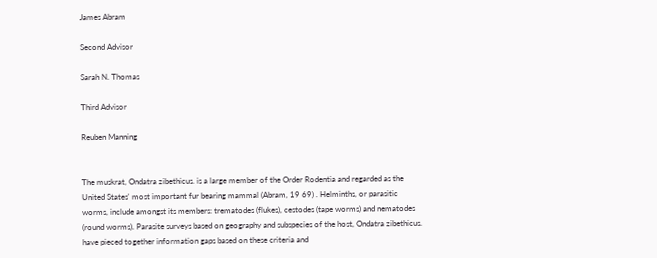James Abram

Second Advisor

Sarah N. Thomas

Third Advisor

Reuben Manning


The muskrat, Ondatra zibethicus. is a large member of the Order Rodentia and regarded as the United States' most important fur bearing mammal (Abram, 19 69) . Helminths, or parasitic worms, include amongst its members: trematodes (flukes), cestodes (tape worms) and nematodes (round worms). Parasite surveys based on geography and subspecies of the host, Ondatra zibethicus. have pieced together information gaps based on these criteria and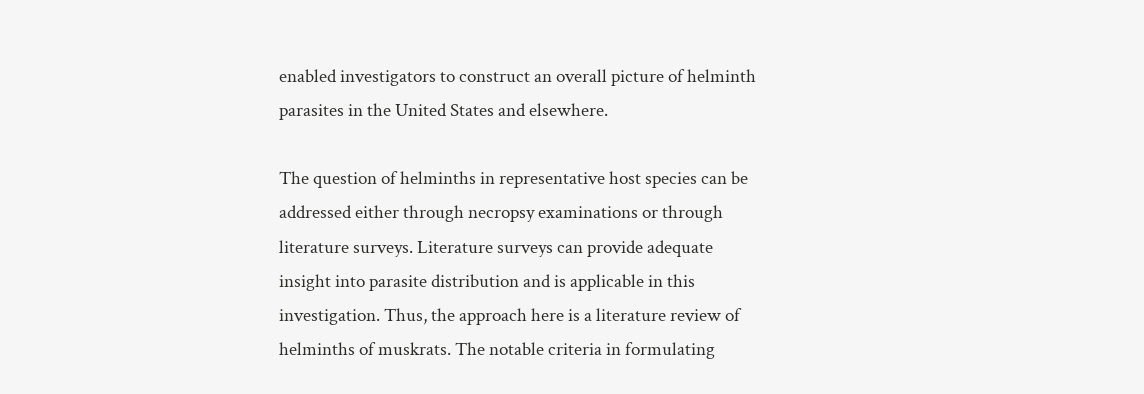enabled investigators to construct an overall picture of helminth parasites in the United States and elsewhere.

The question of helminths in representative host species can be addressed either through necropsy examinations or through literature surveys. Literature surveys can provide adequate insight into parasite distribution and is applicable in this investigation. Thus, the approach here is a literature review of helminths of muskrats. The notable criteria in formulating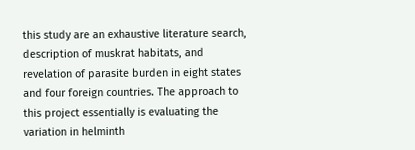this study are an exhaustive literature search, description of muskrat habitats, and revelation of parasite burden in eight states and four foreign countries. The approach to this project essentially is evaluating the variation in helminth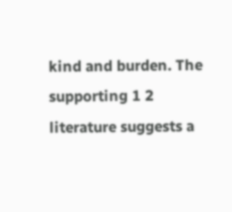kind and burden. The supporting 1 2 literature suggests a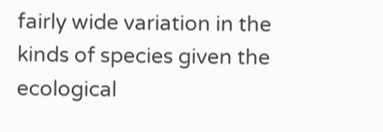fairly wide variation in the kinds of species given the ecological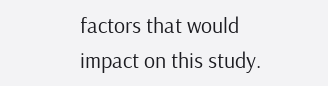factors that would impact on this study.